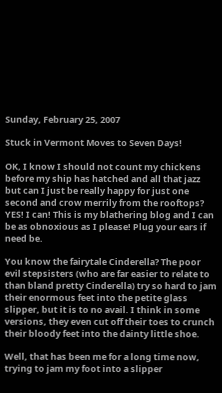Sunday, February 25, 2007

Stuck in Vermont Moves to Seven Days!

OK, I know I should not count my chickens before my ship has hatched and all that jazz but can I just be really happy for just one second and crow merrily from the rooftops? YES! I can! This is my blathering blog and I can be as obnoxious as I please! Plug your ears if need be.

You know the fairytale Cinderella? The poor evil stepsisters (who are far easier to relate to than bland pretty Cinderella) try so hard to jam their enormous feet into the petite glass slipper, but it is to no avail. I think in some versions, they even cut off their toes to crunch their bloody feet into the dainty little shoe.

Well, that has been me for a long time now, trying to jam my foot into a slipper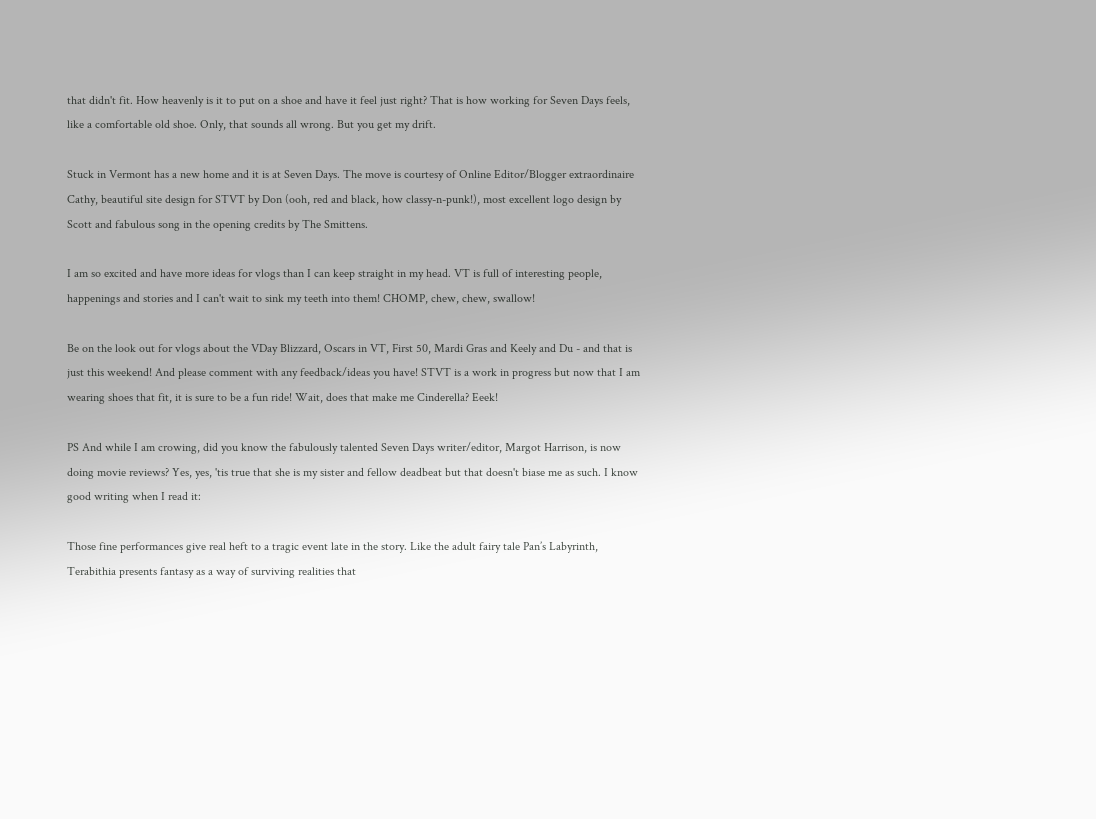that didn't fit. How heavenly is it to put on a shoe and have it feel just right? That is how working for Seven Days feels, like a comfortable old shoe. Only, that sounds all wrong. But you get my drift.

Stuck in Vermont has a new home and it is at Seven Days. The move is courtesy of Online Editor/Blogger extraordinaire Cathy, beautiful site design for STVT by Don (ooh, red and black, how classy-n-punk!), most excellent logo design by Scott and fabulous song in the opening credits by The Smittens.

I am so excited and have more ideas for vlogs than I can keep straight in my head. VT is full of interesting people, happenings and stories and I can't wait to sink my teeth into them! CHOMP, chew, chew, swallow!

Be on the look out for vlogs about the VDay Blizzard, Oscars in VT, First 50, Mardi Gras and Keely and Du - and that is just this weekend! And please comment with any feedback/ideas you have! STVT is a work in progress but now that I am wearing shoes that fit, it is sure to be a fun ride! Wait, does that make me Cinderella? Eeek!

PS And while I am crowing, did you know the fabulously talented Seven Days writer/editor, Margot Harrison, is now doing movie reviews? Yes, yes, 'tis true that she is my sister and fellow deadbeat but that doesn't biase me as such. I know good writing when I read it:

Those fine performances give real heft to a tragic event late in the story. Like the adult fairy tale Pan’s Labyrinth, Terabithia presents fantasy as a way of surviving realities that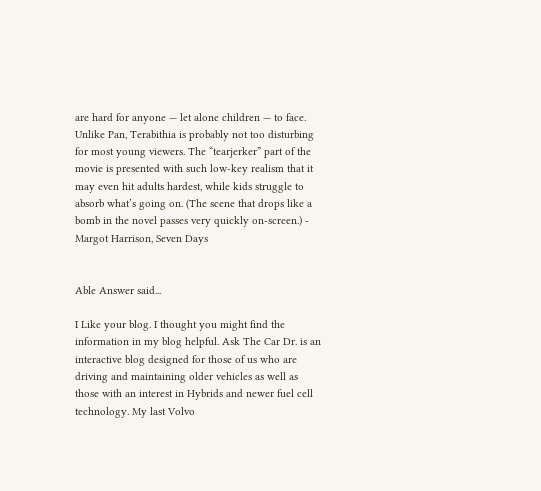are hard for anyone — let alone children — to face. Unlike Pan, Terabithia is probably not too disturbing for most young viewers. The “tearjerker” part of the movie is presented with such low-key realism that it may even hit adults hardest, while kids struggle to absorb what’s going on. (The scene that drops like a bomb in the novel passes very quickly on-screen.) - Margot Harrison, Seven Days


Able Answer said...

I Like your blog. I thought you might find the information in my blog helpful. Ask The Car Dr. is an interactive blog designed for those of us who are driving and maintaining older vehicles as well as those with an interest in Hybrids and newer fuel cell technology. My last Volvo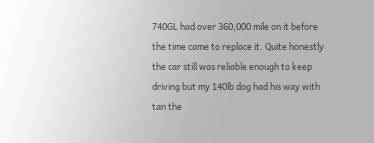740GL had over 360,000 mile on it before the time came to replace it. Quite honestly the car still was reliable enough to keep driving but my 140lb dog had his way with tan the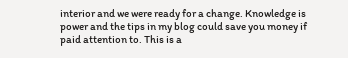interior and we were ready for a change. Knowledge is power and the tips in my blog could save you money if paid attention to. This is a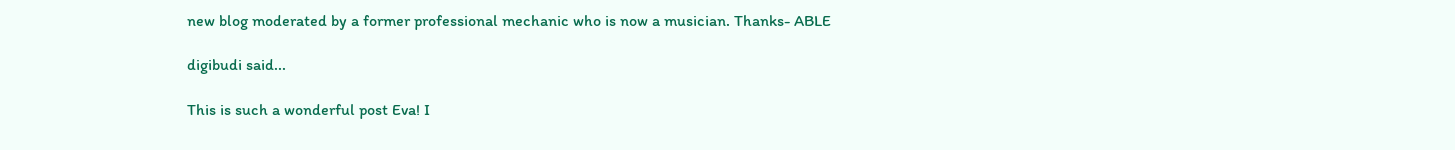new blog moderated by a former professional mechanic who is now a musician. Thanks- ABLE

digibudi said...

This is such a wonderful post Eva! I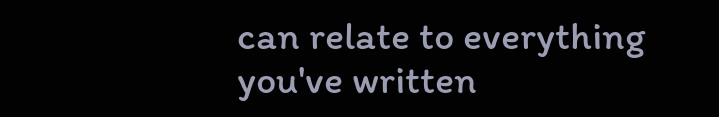can relate to everything you've written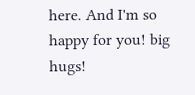here. And I'm so happy for you! big hugs!